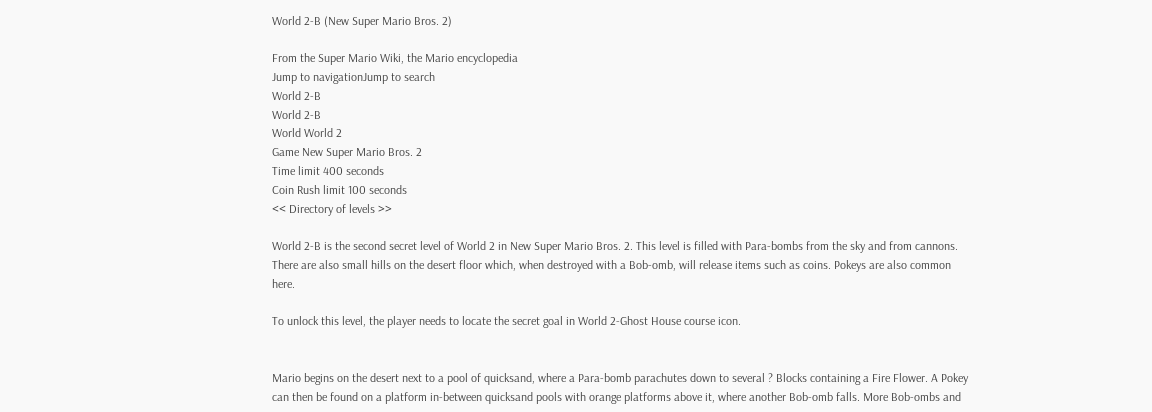World 2-B (New Super Mario Bros. 2)

From the Super Mario Wiki, the Mario encyclopedia
Jump to navigationJump to search
World 2-B
World 2-B
World World 2
Game New Super Mario Bros. 2
Time limit 400 seconds
Coin Rush limit 100 seconds
<< Directory of levels >>

World 2-B is the second secret level of World 2 in New Super Mario Bros. 2. This level is filled with Para-bombs from the sky and from cannons. There are also small hills on the desert floor which, when destroyed with a Bob-omb, will release items such as coins. Pokeys are also common here.

To unlock this level, the player needs to locate the secret goal in World 2-Ghost House course icon.


Mario begins on the desert next to a pool of quicksand, where a Para-bomb parachutes down to several ? Blocks containing a Fire Flower. A Pokey can then be found on a platform in-between quicksand pools with orange platforms above it, where another Bob-omb falls. More Bob-ombs and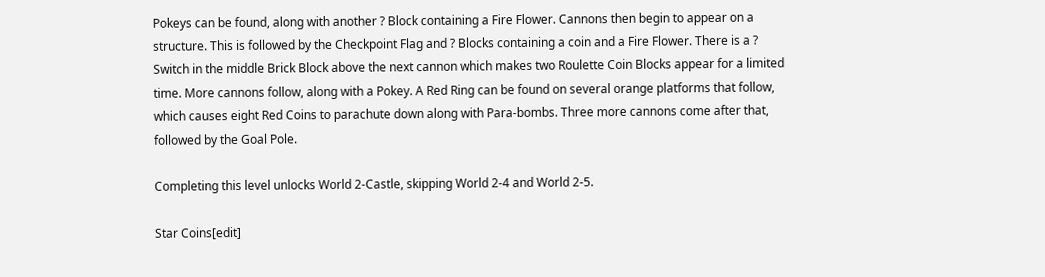Pokeys can be found, along with another ? Block containing a Fire Flower. Cannons then begin to appear on a structure. This is followed by the Checkpoint Flag and ? Blocks containing a coin and a Fire Flower. There is a ? Switch in the middle Brick Block above the next cannon which makes two Roulette Coin Blocks appear for a limited time. More cannons follow, along with a Pokey. A Red Ring can be found on several orange platforms that follow, which causes eight Red Coins to parachute down along with Para-bombs. Three more cannons come after that, followed by the Goal Pole.

Completing this level unlocks World 2-Castle, skipping World 2-4 and World 2-5.

Star Coins[edit]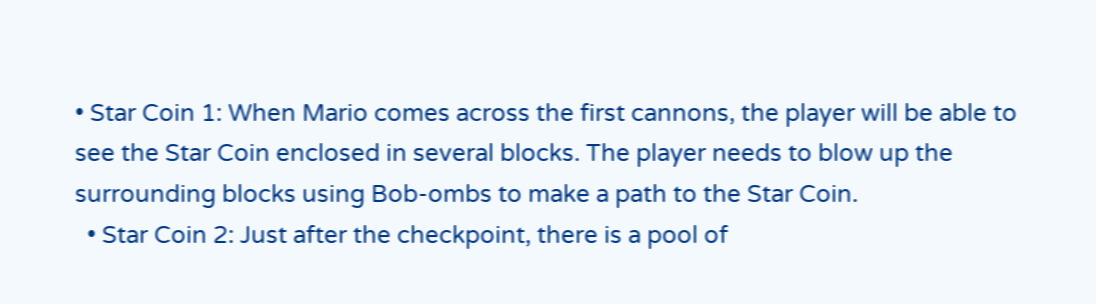• Star Coin 1: When Mario comes across the first cannons, the player will be able to see the Star Coin enclosed in several blocks. The player needs to blow up the surrounding blocks using Bob-ombs to make a path to the Star Coin.
  • Star Coin 2: Just after the checkpoint, there is a pool of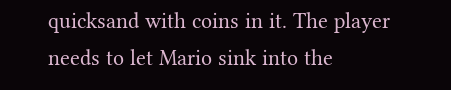quicksand with coins in it. The player needs to let Mario sink into the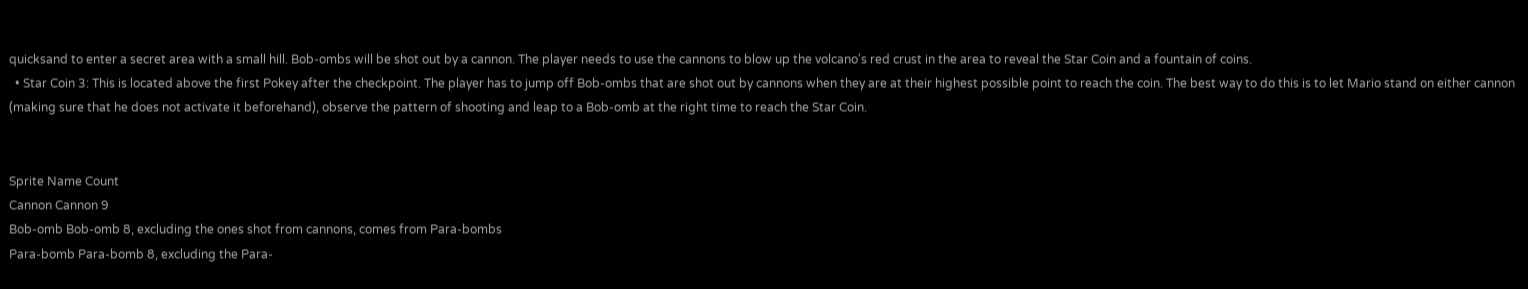quicksand to enter a secret area with a small hill. Bob-ombs will be shot out by a cannon. The player needs to use the cannons to blow up the volcano's red crust in the area to reveal the Star Coin and a fountain of coins.
  • Star Coin 3: This is located above the first Pokey after the checkpoint. The player has to jump off Bob-ombs that are shot out by cannons when they are at their highest possible point to reach the coin. The best way to do this is to let Mario stand on either cannon (making sure that he does not activate it beforehand), observe the pattern of shooting and leap to a Bob-omb at the right time to reach the Star Coin.


Sprite Name Count
Cannon Cannon 9
Bob-omb Bob-omb 8, excluding the ones shot from cannons, comes from Para-bombs
Para-bomb Para-bomb 8, excluding the Para-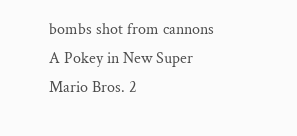bombs shot from cannons
A Pokey in New Super Mario Bros. 2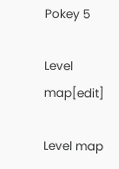Pokey 5

Level map[edit]

Level map